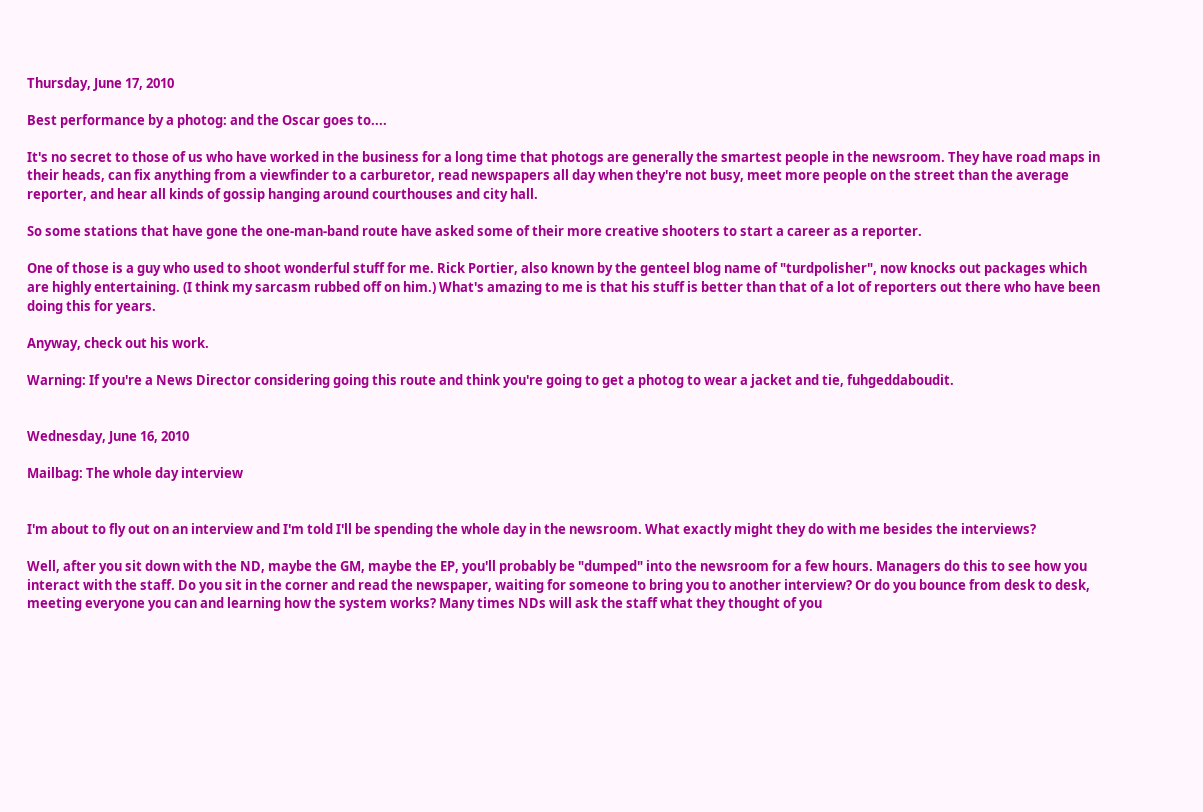Thursday, June 17, 2010

Best performance by a photog: and the Oscar goes to....

It's no secret to those of us who have worked in the business for a long time that photogs are generally the smartest people in the newsroom. They have road maps in their heads, can fix anything from a viewfinder to a carburetor, read newspapers all day when they're not busy, meet more people on the street than the average reporter, and hear all kinds of gossip hanging around courthouses and city hall.

So some stations that have gone the one-man-band route have asked some of their more creative shooters to start a career as a reporter.

One of those is a guy who used to shoot wonderful stuff for me. Rick Portier, also known by the genteel blog name of "turdpolisher", now knocks out packages which are highly entertaining. (I think my sarcasm rubbed off on him.) What's amazing to me is that his stuff is better than that of a lot of reporters out there who have been doing this for years.

Anyway, check out his work.

Warning: If you're a News Director considering going this route and think you're going to get a photog to wear a jacket and tie, fuhgeddaboudit.


Wednesday, June 16, 2010

Mailbag: The whole day interview


I'm about to fly out on an interview and I'm told I'll be spending the whole day in the newsroom. What exactly might they do with me besides the interviews?

Well, after you sit down with the ND, maybe the GM, maybe the EP, you'll probably be "dumped" into the newsroom for a few hours. Managers do this to see how you interact with the staff. Do you sit in the corner and read the newspaper, waiting for someone to bring you to another interview? Or do you bounce from desk to desk, meeting everyone you can and learning how the system works? Many times NDs will ask the staff what they thought of you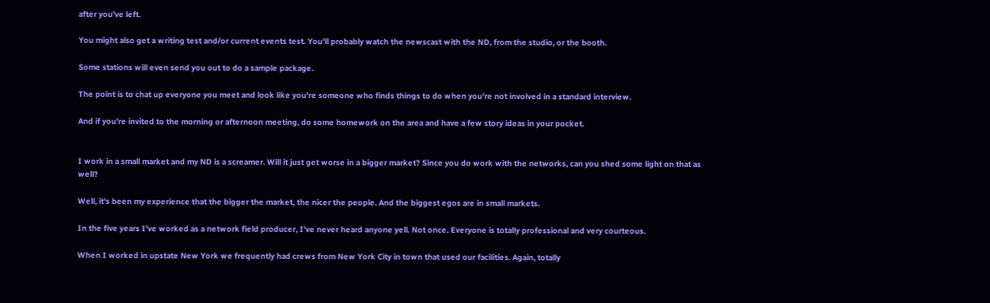after you've left.

You might also get a writing test and/or current events test. You'll probably watch the newscast with the ND, from the studio, or the booth.

Some stations will even send you out to do a sample package.

The point is to chat up everyone you meet and look like you're someone who finds things to do when you're not involved in a standard interview.

And if you're invited to the morning or afternoon meeting, do some homework on the area and have a few story ideas in your pocket.


I work in a small market and my ND is a screamer. Will it just get worse in a bigger market? Since you do work with the networks, can you shed some light on that as well?

Well, it's been my experience that the bigger the market, the nicer the people. And the biggest egos are in small markets.

In the five years I've worked as a network field producer, I've never heard anyone yell. Not once. Everyone is totally professional and very courteous.

When I worked in upstate New York we frequently had crews from New York City in town that used our facilities. Again, totally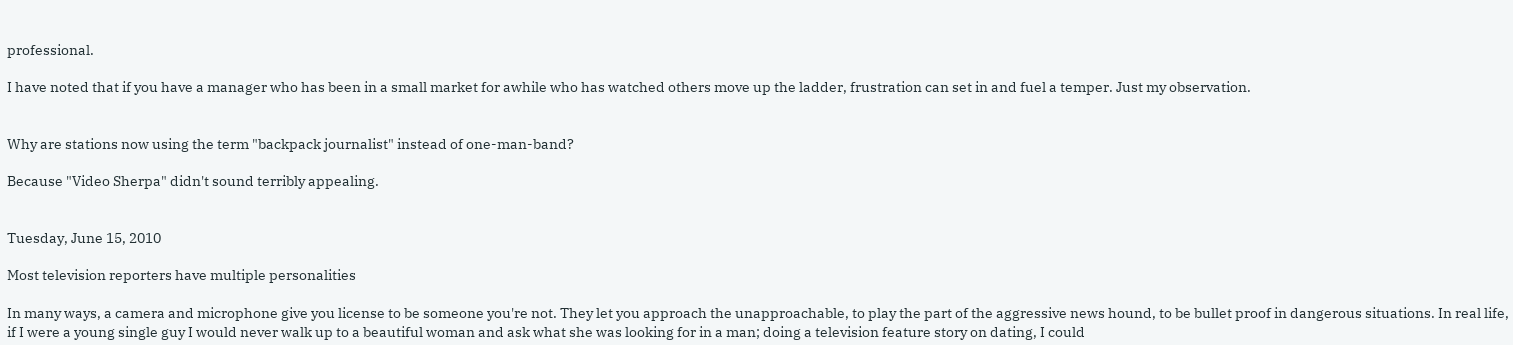professional.

I have noted that if you have a manager who has been in a small market for awhile who has watched others move up the ladder, frustration can set in and fuel a temper. Just my observation.


Why are stations now using the term "backpack journalist" instead of one-man-band?

Because "Video Sherpa" didn't sound terribly appealing.


Tuesday, June 15, 2010

Most television reporters have multiple personalities

In many ways, a camera and microphone give you license to be someone you're not. They let you approach the unapproachable, to play the part of the aggressive news hound, to be bullet proof in dangerous situations. In real life, if I were a young single guy I would never walk up to a beautiful woman and ask what she was looking for in a man; doing a television feature story on dating, I could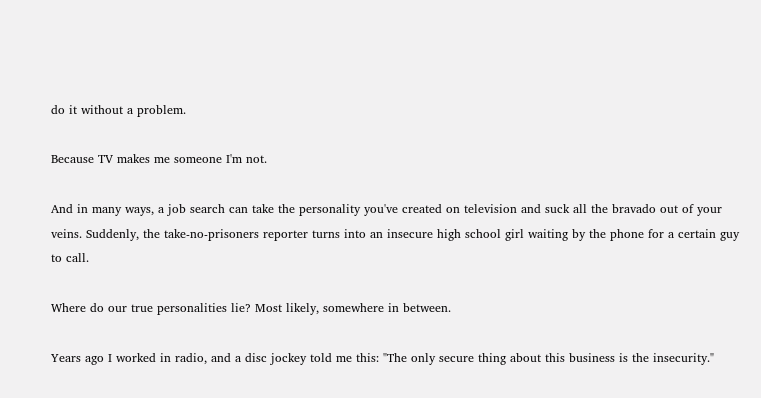do it without a problem.

Because TV makes me someone I'm not.

And in many ways, a job search can take the personality you've created on television and suck all the bravado out of your veins. Suddenly, the take-no-prisoners reporter turns into an insecure high school girl waiting by the phone for a certain guy to call.

Where do our true personalities lie? Most likely, somewhere in between.

Years ago I worked in radio, and a disc jockey told me this: "The only secure thing about this business is the insecurity."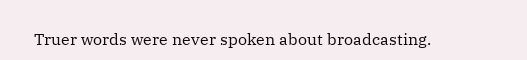Truer words were never spoken about broadcasting.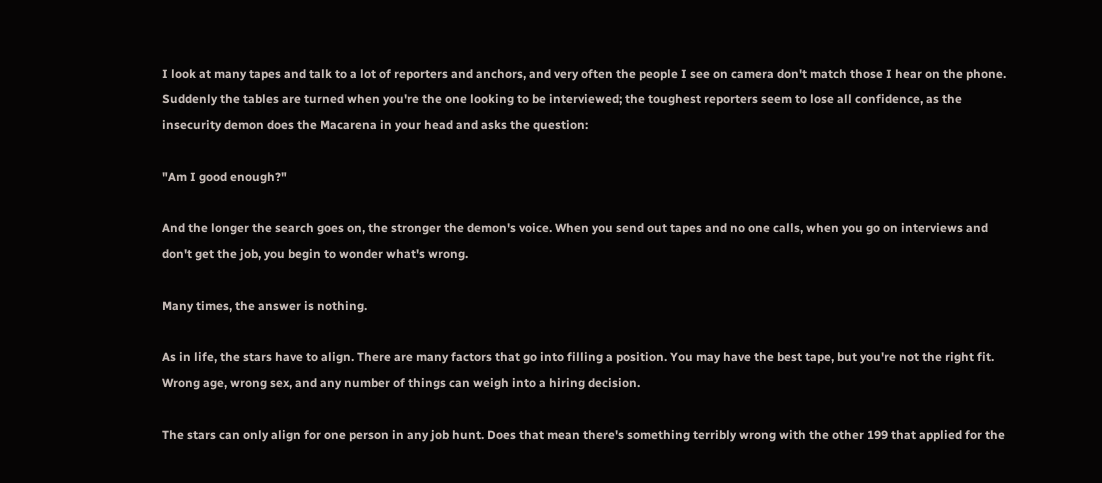I look at many tapes and talk to a lot of reporters and anchors, and very often the people I see on camera don't match those I hear on the phone. Suddenly the tables are turned when you're the one looking to be interviewed; the toughest reporters seem to lose all confidence, as the insecurity demon does the Macarena in your head and asks the question:

"Am I good enough?"

And the longer the search goes on, the stronger the demon's voice. When you send out tapes and no one calls, when you go on interviews and don't get the job, you begin to wonder what's wrong.

Many times, the answer is nothing.

As in life, the stars have to align. There are many factors that go into filling a position. You may have the best tape, but you're not the right fit. Wrong age, wrong sex, and any number of things can weigh into a hiring decision.

The stars can only align for one person in any job hunt. Does that mean there's something terribly wrong with the other 199 that applied for the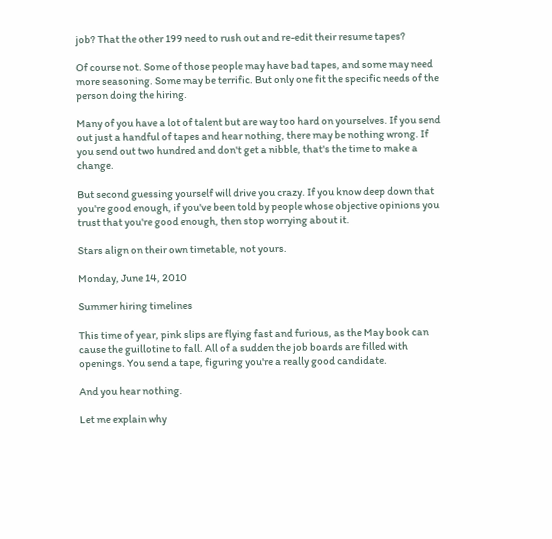job? That the other 199 need to rush out and re-edit their resume tapes?

Of course not. Some of those people may have bad tapes, and some may need more seasoning. Some may be terrific. But only one fit the specific needs of the person doing the hiring.

Many of you have a lot of talent but are way too hard on yourselves. If you send out just a handful of tapes and hear nothing, there may be nothing wrong. If you send out two hundred and don't get a nibble, that's the time to make a change.

But second guessing yourself will drive you crazy. If you know deep down that you're good enough, if you've been told by people whose objective opinions you trust that you're good enough, then stop worrying about it.

Stars align on their own timetable, not yours.

Monday, June 14, 2010

Summer hiring timelines

This time of year, pink slips are flying fast and furious, as the May book can cause the guillotine to fall. All of a sudden the job boards are filled with openings. You send a tape, figuring you're a really good candidate.

And you hear nothing.

Let me explain why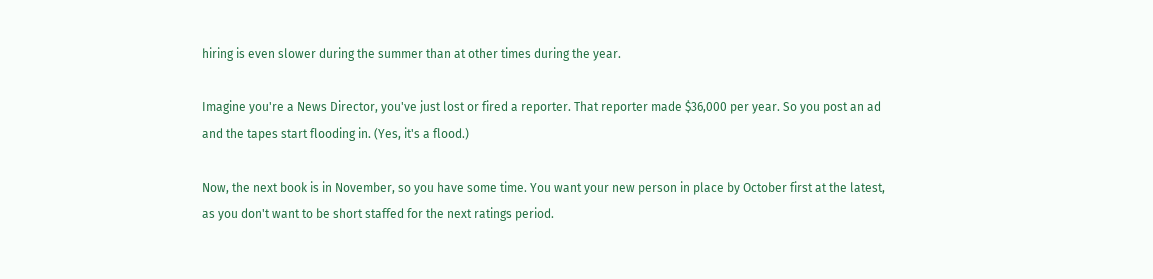hiring is even slower during the summer than at other times during the year.

Imagine you're a News Director, you've just lost or fired a reporter. That reporter made $36,000 per year. So you post an ad and the tapes start flooding in. (Yes, it's a flood.)

Now, the next book is in November, so you have some time. You want your new person in place by October first at the latest, as you don't want to be short staffed for the next ratings period.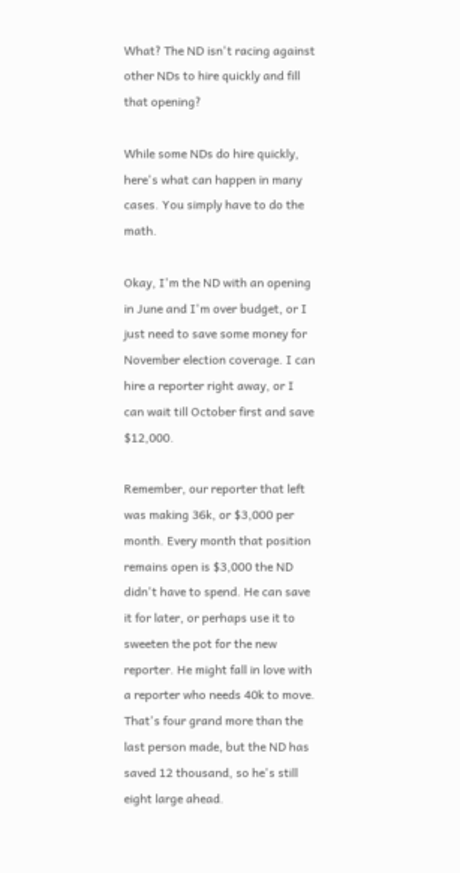What? The ND isn't racing against other NDs to hire quickly and fill that opening?

While some NDs do hire quickly, here's what can happen in many cases. You simply have to do the math.

Okay, I'm the ND with an opening in June and I'm over budget, or I just need to save some money for November election coverage. I can hire a reporter right away, or I can wait till October first and save $12,000.

Remember, our reporter that left was making 36k, or $3,000 per month. Every month that position remains open is $3,000 the ND didn't have to spend. He can save it for later, or perhaps use it to sweeten the pot for the new reporter. He might fall in love with a reporter who needs 40k to move. That's four grand more than the last person made, but the ND has saved 12 thousand, so he's still eight large ahead.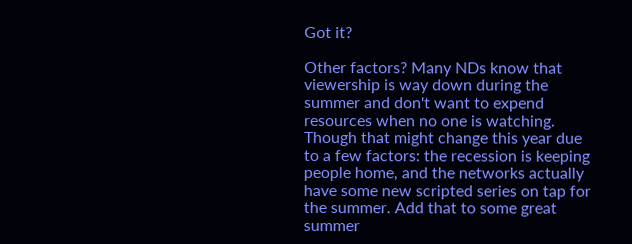Got it?

Other factors? Many NDs know that viewership is way down during the summer and don't want to expend resources when no one is watching. Though that might change this year due to a few factors: the recession is keeping people home, and the networks actually have some new scripted series on tap for the summer. Add that to some great summer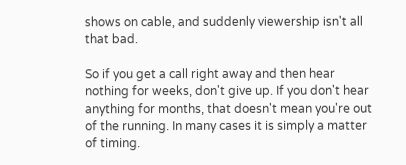shows on cable, and suddenly viewership isn't all that bad.

So if you get a call right away and then hear nothing for weeks, don't give up. If you don't hear anything for months, that doesn't mean you're out of the running. In many cases it is simply a matter of timing.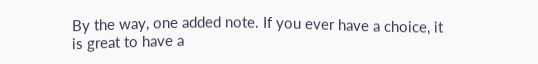By the way, one added note. If you ever have a choice, it is great to have a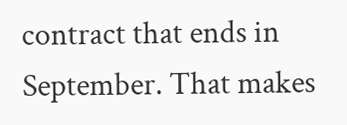contract that ends in September. That makes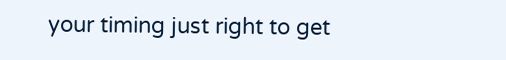your timing just right to get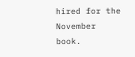hired for the November book.